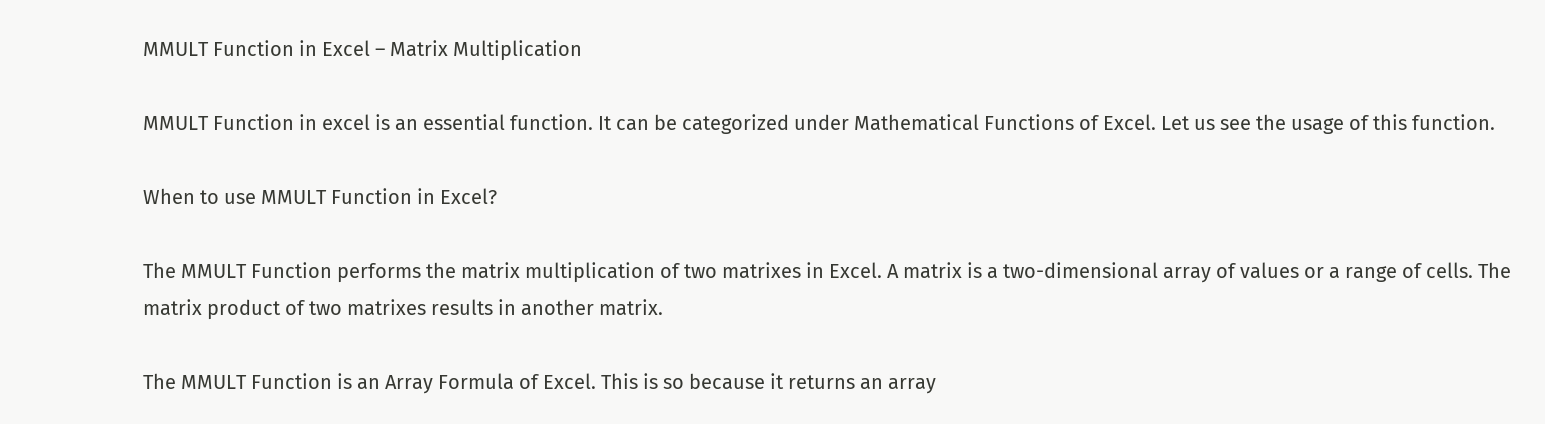MMULT Function in Excel – Matrix Multiplication

MMULT Function in excel is an essential function. It can be categorized under Mathematical Functions of Excel. Let us see the usage of this function.

When to use MMULT Function in Excel?

The MMULT Function performs the matrix multiplication of two matrixes in Excel. A matrix is a two-dimensional array of values or a range of cells. The matrix product of two matrixes results in another matrix.

The MMULT Function is an Array Formula of Excel. This is so because it returns an array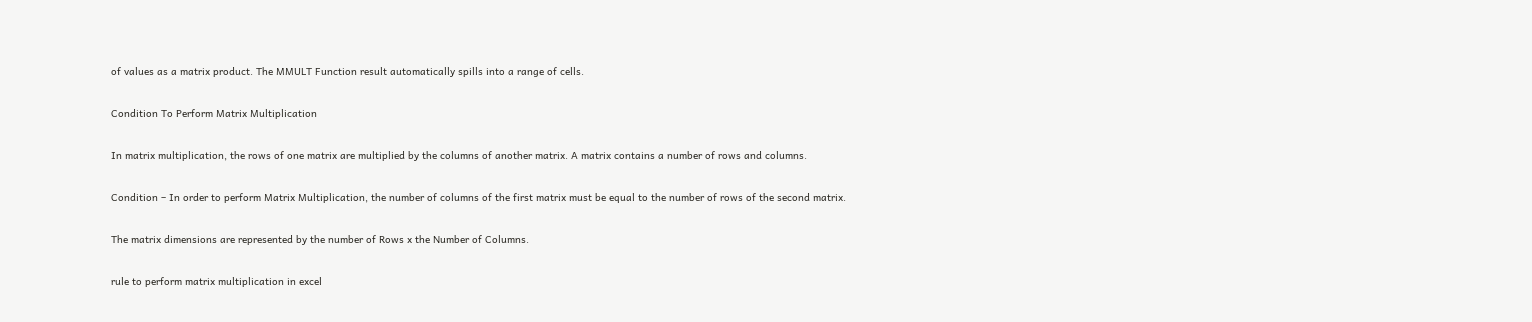of values as a matrix product. The MMULT Function result automatically spills into a range of cells.

Condition To Perform Matrix Multiplication

In matrix multiplication, the rows of one matrix are multiplied by the columns of another matrix. A matrix contains a number of rows and columns.

Condition – In order to perform Matrix Multiplication, the number of columns of the first matrix must be equal to the number of rows of the second matrix.

The matrix dimensions are represented by the number of Rows x the Number of Columns.

rule to perform matrix multiplication in excel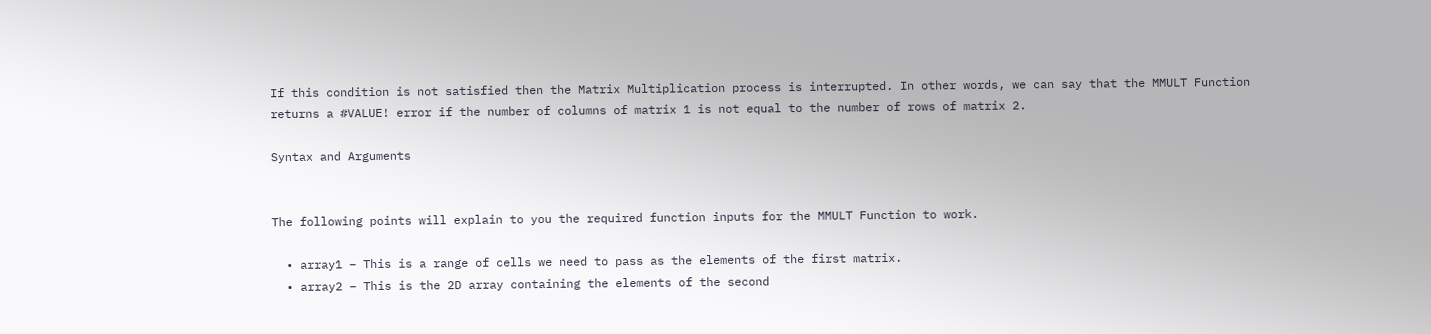If this condition is not satisfied then the Matrix Multiplication process is interrupted. In other words, we can say that the MMULT Function returns a #VALUE! error if the number of columns of matrix 1 is not equal to the number of rows of matrix 2.

Syntax and Arguments


The following points will explain to you the required function inputs for the MMULT Function to work.

  • array1 – This is a range of cells we need to pass as the elements of the first matrix.
  • array2 – This is the 2D array containing the elements of the second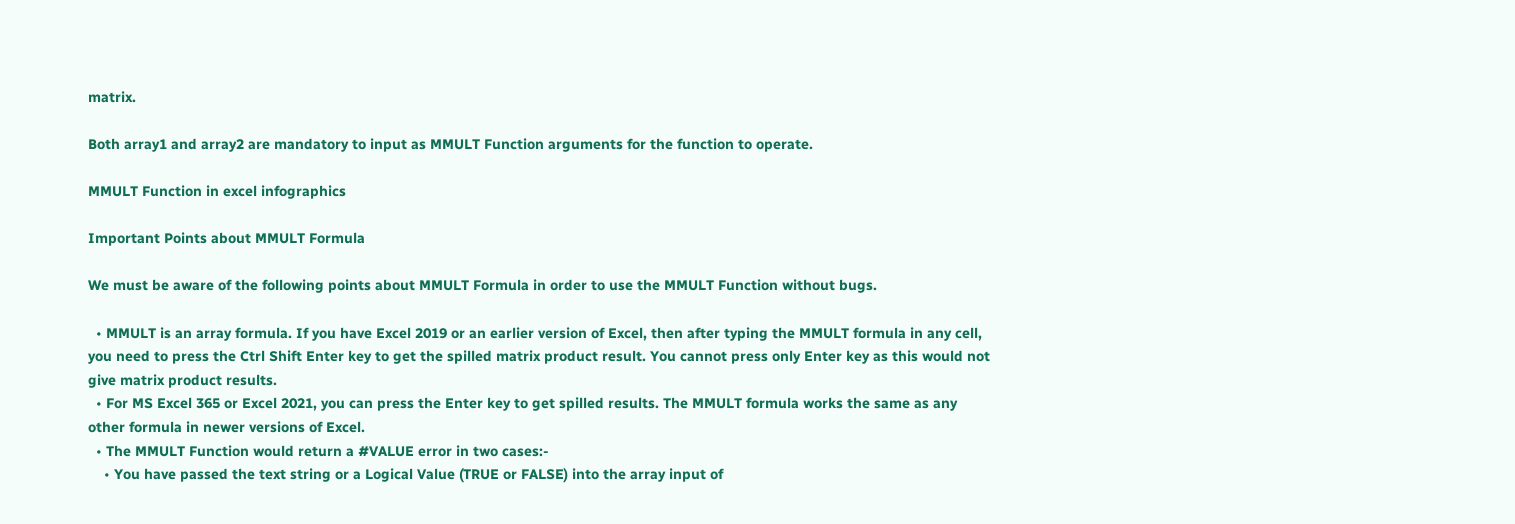matrix.

Both array1 and array2 are mandatory to input as MMULT Function arguments for the function to operate.

MMULT Function in excel infographics

Important Points about MMULT Formula

We must be aware of the following points about MMULT Formula in order to use the MMULT Function without bugs.

  • MMULT is an array formula. If you have Excel 2019 or an earlier version of Excel, then after typing the MMULT formula in any cell, you need to press the Ctrl Shift Enter key to get the spilled matrix product result. You cannot press only Enter key as this would not give matrix product results.
  • For MS Excel 365 or Excel 2021, you can press the Enter key to get spilled results. The MMULT formula works the same as any other formula in newer versions of Excel.
  • The MMULT Function would return a #VALUE error in two cases:-
    • You have passed the text string or a Logical Value (TRUE or FALSE) into the array input of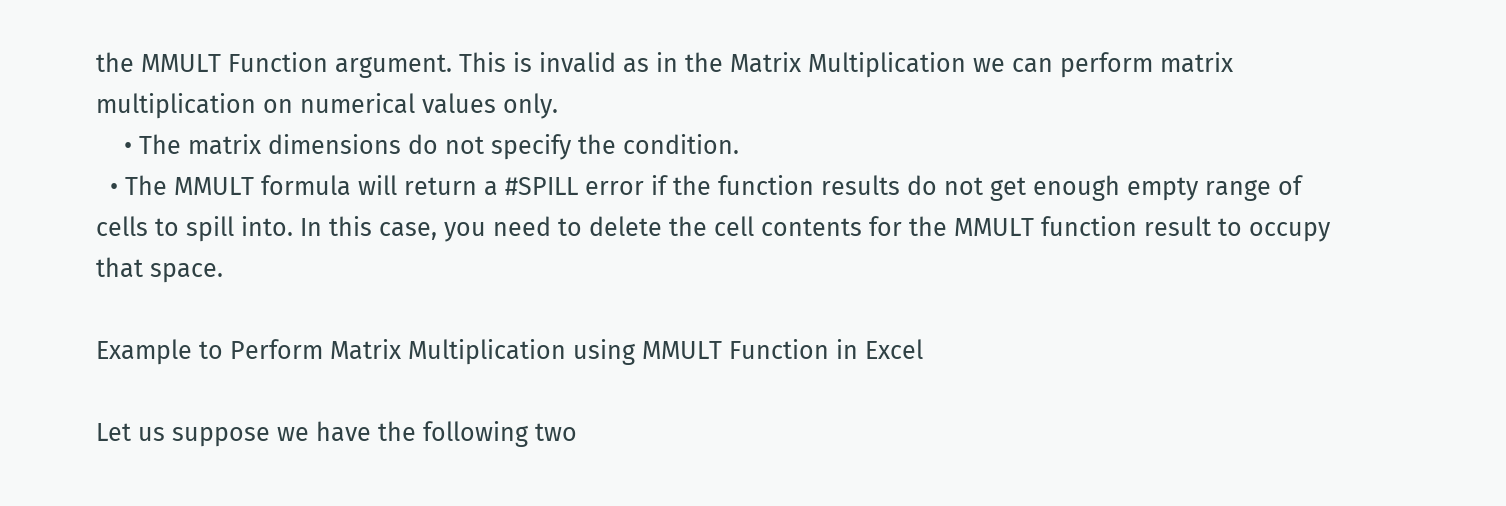the MMULT Function argument. This is invalid as in the Matrix Multiplication we can perform matrix multiplication on numerical values only.
    • The matrix dimensions do not specify the condition.
  • The MMULT formula will return a #SPILL error if the function results do not get enough empty range of cells to spill into. In this case, you need to delete the cell contents for the MMULT function result to occupy that space.

Example to Perform Matrix Multiplication using MMULT Function in Excel

Let us suppose we have the following two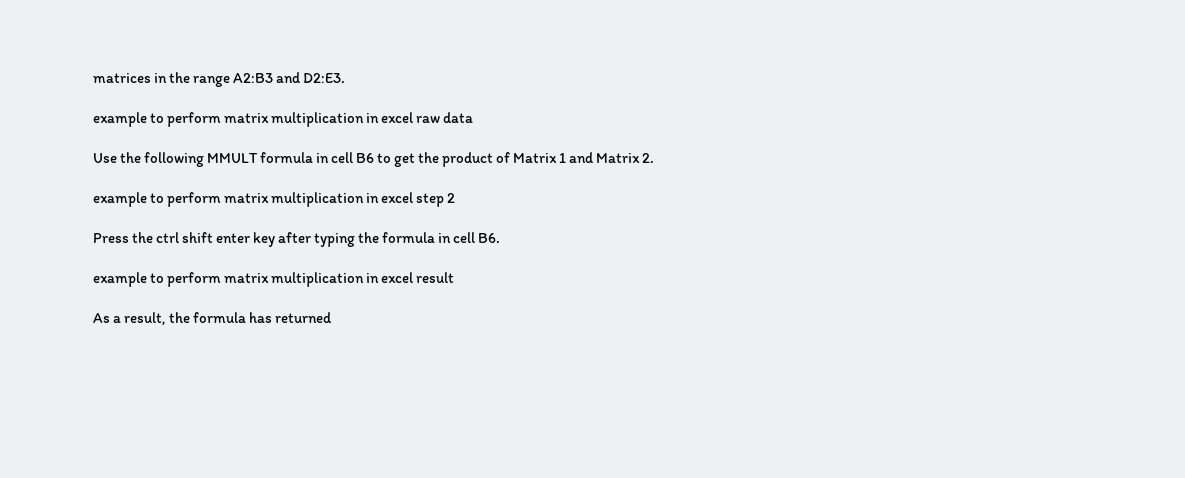matrices in the range A2:B3 and D2:E3.

example to perform matrix multiplication in excel raw data

Use the following MMULT formula in cell B6 to get the product of Matrix 1 and Matrix 2.

example to perform matrix multiplication in excel step 2

Press the ctrl shift enter key after typing the formula in cell B6.

example to perform matrix multiplication in excel result

As a result, the formula has returned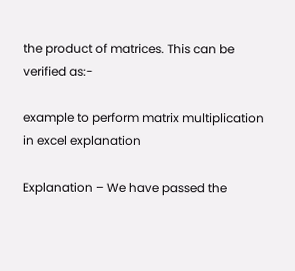the product of matrices. This can be verified as:-

example to perform matrix multiplication in excel explanation

Explanation – We have passed the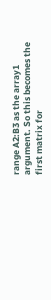range A2:B3 as the array1 argument. So this becomes the first matrix for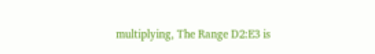multiplying, The Range D2:E3 is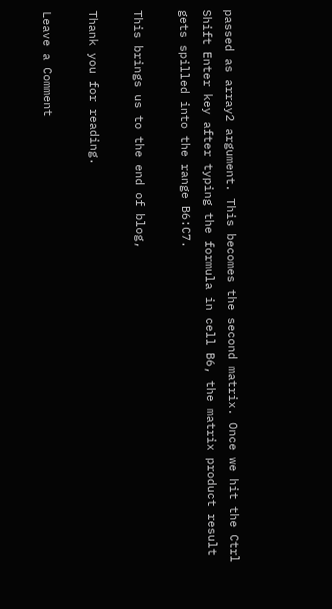passed as array2 argument. This becomes the second matrix. Once we hit the Ctrl Shift Enter key after typing the formula in cell B6, the matrix product result gets spilled into the range B6:C7.

This brings us to the end of blog,

Thank you for reading.

Leave a Comment